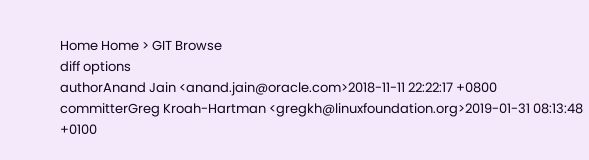Home Home > GIT Browse
diff options
authorAnand Jain <anand.jain@oracle.com>2018-11-11 22:22:17 +0800
committerGreg Kroah-Hartman <gregkh@linuxfoundation.org>2019-01-31 08:13:48 +0100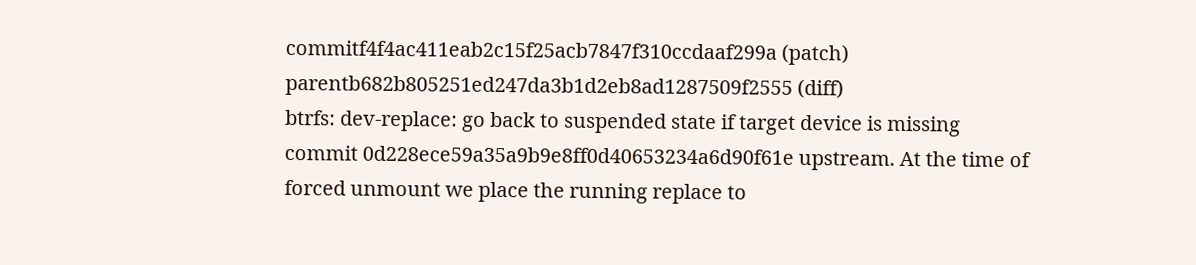commitf4f4ac411eab2c15f25acb7847f310ccdaaf299a (patch)
parentb682b805251ed247da3b1d2eb8ad1287509f2555 (diff)
btrfs: dev-replace: go back to suspended state if target device is missing
commit 0d228ece59a35a9b9e8ff0d40653234a6d90f61e upstream. At the time of forced unmount we place the running replace to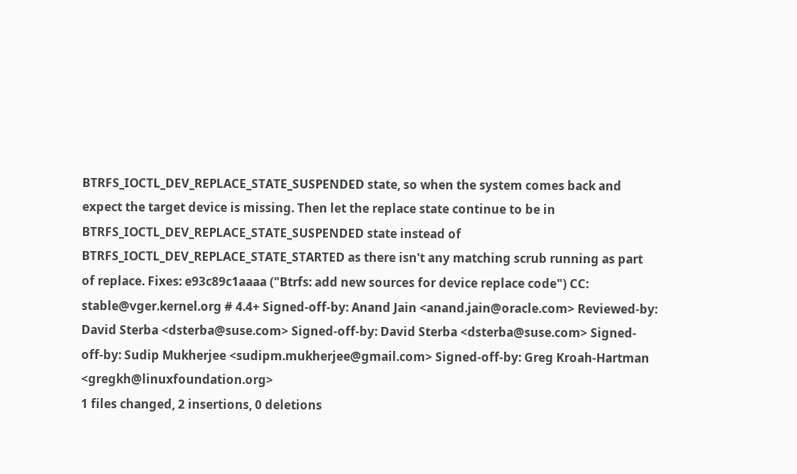BTRFS_IOCTL_DEV_REPLACE_STATE_SUSPENDED state, so when the system comes back and expect the target device is missing. Then let the replace state continue to be in BTRFS_IOCTL_DEV_REPLACE_STATE_SUSPENDED state instead of BTRFS_IOCTL_DEV_REPLACE_STATE_STARTED as there isn't any matching scrub running as part of replace. Fixes: e93c89c1aaaa ("Btrfs: add new sources for device replace code") CC: stable@vger.kernel.org # 4.4+ Signed-off-by: Anand Jain <anand.jain@oracle.com> Reviewed-by: David Sterba <dsterba@suse.com> Signed-off-by: David Sterba <dsterba@suse.com> Signed-off-by: Sudip Mukherjee <sudipm.mukherjee@gmail.com> Signed-off-by: Greg Kroah-Hartman <gregkh@linuxfoundation.org>
1 files changed, 2 insertions, 0 deletions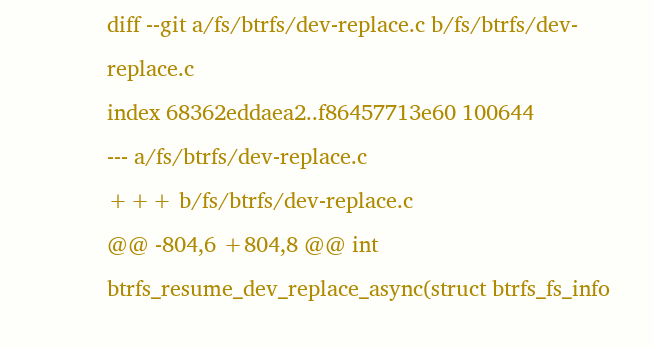diff --git a/fs/btrfs/dev-replace.c b/fs/btrfs/dev-replace.c
index 68362eddaea2..f86457713e60 100644
--- a/fs/btrfs/dev-replace.c
+++ b/fs/btrfs/dev-replace.c
@@ -804,6 +804,8 @@ int btrfs_resume_dev_replace_async(struct btrfs_fs_info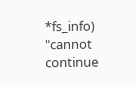*fs_info)
"cannot continue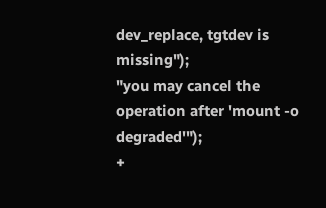dev_replace, tgtdev is missing");
"you may cancel the operation after 'mount -o degraded'");
+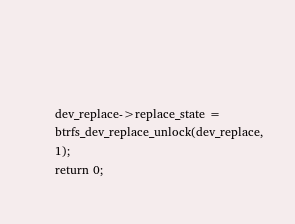dev_replace->replace_state =
btrfs_dev_replace_unlock(dev_replace, 1);
return 0;